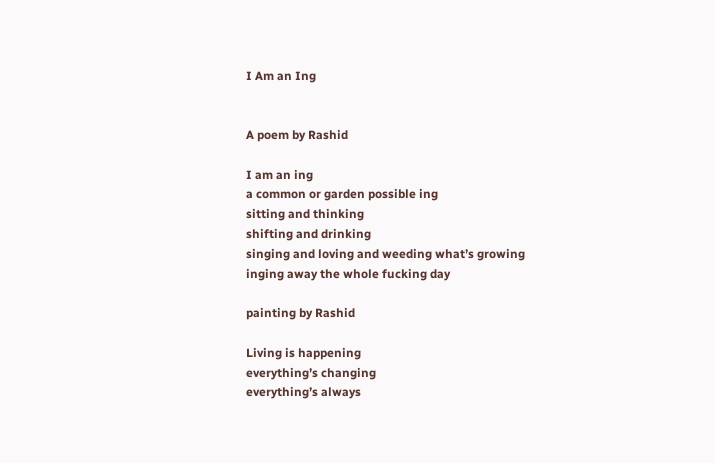I Am an Ing


A poem by Rashid

I am an ing
a common or garden possible ing
sitting and thinking
shifting and drinking
singing and loving and weeding what’s growing
inging away the whole fucking day

painting by Rashid

Living is happening
everything’s changing
everything’s always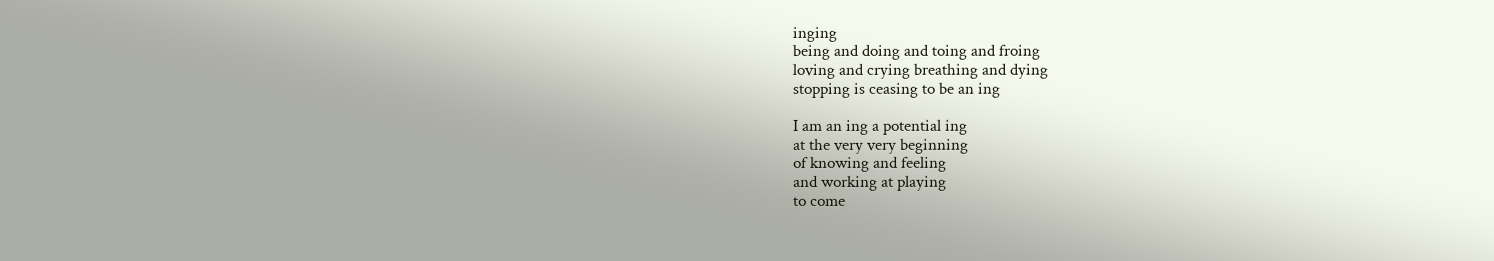inging
being and doing and toing and froing
loving and crying breathing and dying
stopping is ceasing to be an ing

I am an ing a potential ing
at the very very beginning
of knowing and feeling
and working at playing
to come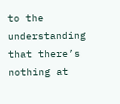to the understanding
that there’s nothing at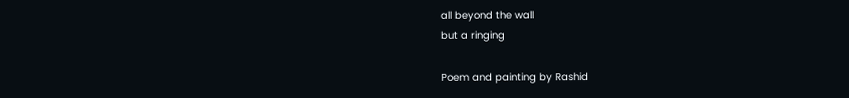all beyond the wall
but a ringing

Poem and painting by Rashid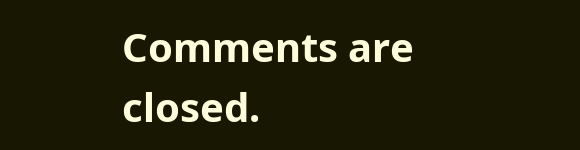Comments are closed.